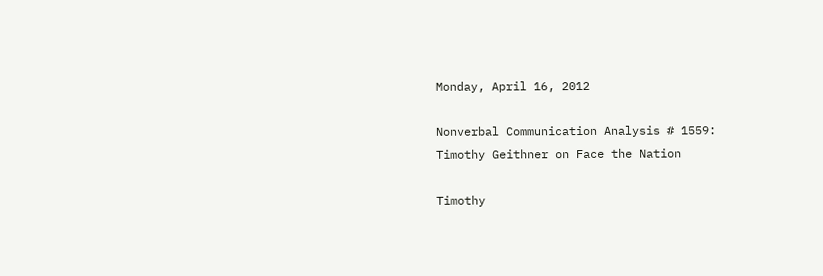Monday, April 16, 2012

Nonverbal Communication Analysis # 1559:
Timothy Geithner on Face the Nation

Timothy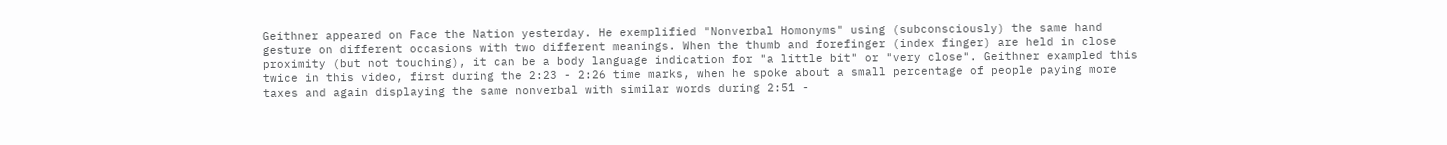Geithner appeared on Face the Nation yesterday. He exemplified "Nonverbal Homonyms" using (subconsciously) the same hand gesture on different occasions with two different meanings. When the thumb and forefinger (index finger) are held in close proximity (but not touching), it can be a body language indication for "a little bit" or "very close". Geithner exampled this twice in this video, first during the 2:23 - 2:26 time marks, when he spoke about a small percentage of people paying more taxes and again displaying the same nonverbal with similar words during 2:51 -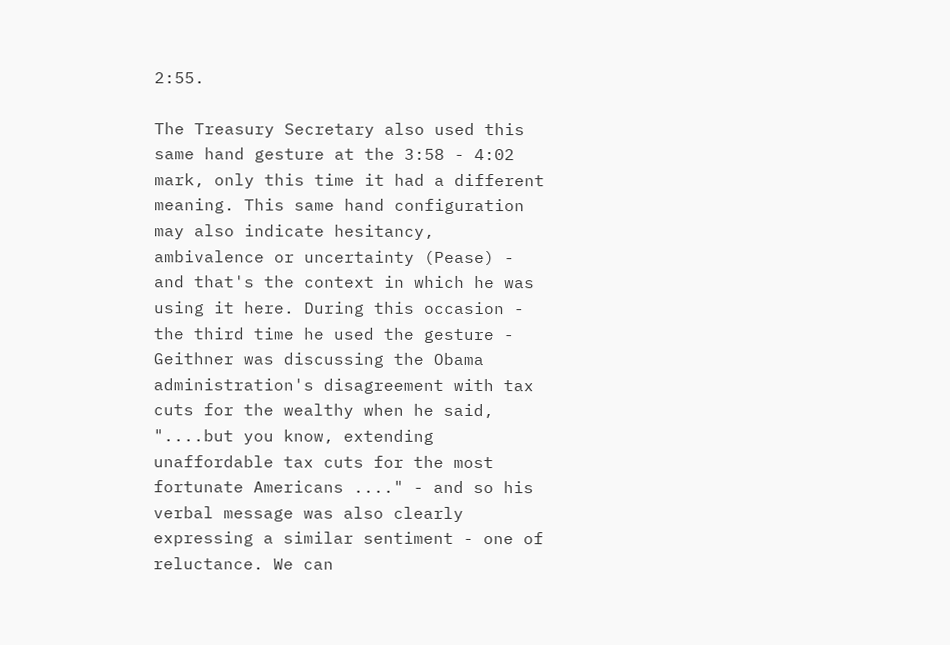2:55.

The Treasury Secretary also used this same hand gesture at the 3:58 - 4:02 mark, only this time it had a different meaning. This same hand configuration may also indicate hesitancy, ambivalence or uncertainty (Pease) - and that's the context in which he was using it here. During this occasion - the third time he used the gesture - Geithner was discussing the Obama administration's disagreement with tax cuts for the wealthy when he said, "....but you know, extending unaffordable tax cuts for the most fortunate Americans ...." - and so his verbal message was also clearly expressing a similar sentiment - one of reluctance. We can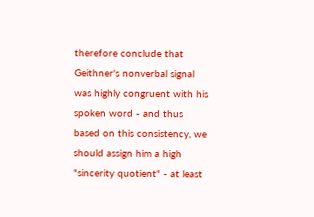therefore conclude that Geithner's nonverbal signal was highly congruent with his spoken word - and thus based on this consistency, we should assign him a high "sincerity quotient" - at least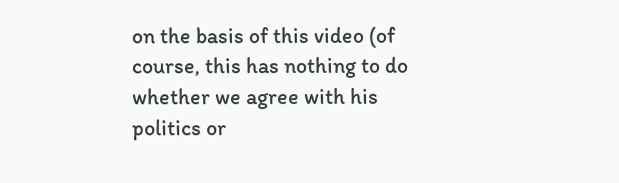on the basis of this video (of course, this has nothing to do whether we agree with his politics or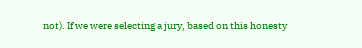not). If we were selecting a jury, based on this honesty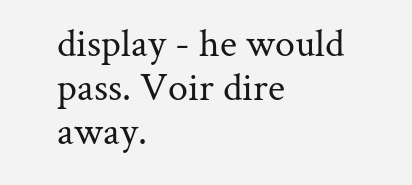display - he would pass. Voir dire away.